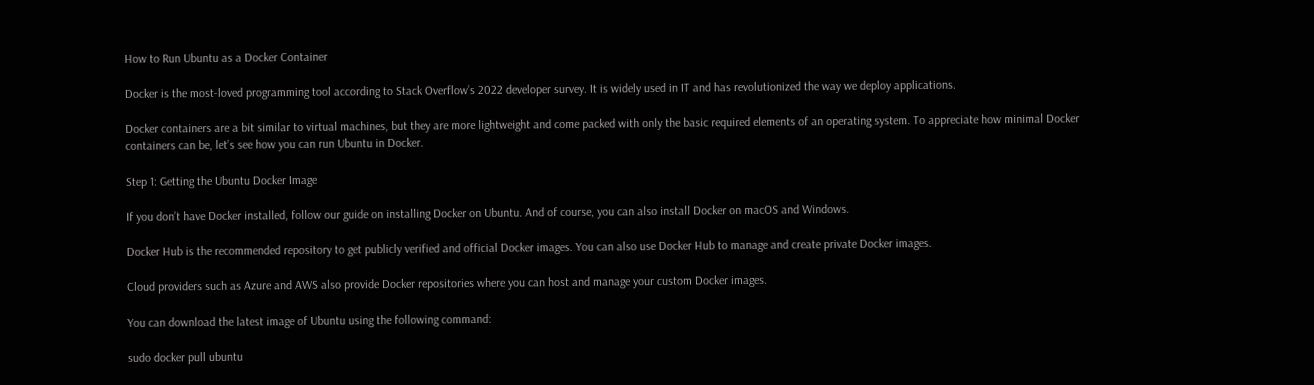How to Run Ubuntu as a Docker Container

Docker is the most-loved programming tool according to Stack Overflow’s 2022 developer survey. It is widely used in IT and has revolutionized the way we deploy applications.

Docker containers are a bit similar to virtual machines, but they are more lightweight and come packed with only the basic required elements of an operating system. To appreciate how minimal Docker containers can be, let’s see how you can run Ubuntu in Docker.

Step 1: Getting the Ubuntu Docker Image

If you don’t have Docker installed, follow our guide on installing Docker on Ubuntu. And of course, you can also install Docker on macOS and Windows.

Docker Hub is the recommended repository to get publicly verified and official Docker images. You can also use Docker Hub to manage and create private Docker images.

Cloud providers such as Azure and AWS also provide Docker repositories where you can host and manage your custom Docker images.

You can download the latest image of Ubuntu using the following command:

sudo docker pull ubuntu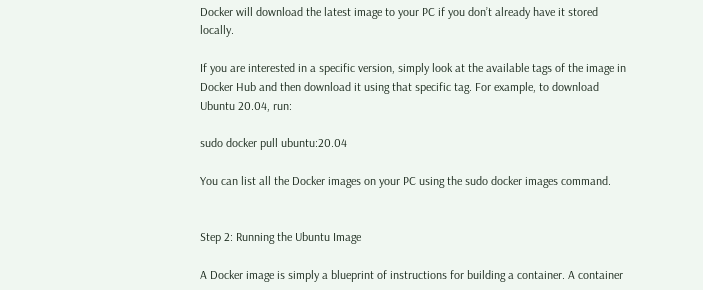Docker will download the latest image to your PC if you don’t already have it stored locally.

If you are interested in a specific version, simply look at the available tags of the image in Docker Hub and then download it using that specific tag. For example, to download Ubuntu 20.04, run:

sudo docker pull ubuntu:20.04

You can list all the Docker images on your PC using the sudo docker images command.


Step 2: Running the Ubuntu Image

A Docker image is simply a blueprint of instructions for building a container. A container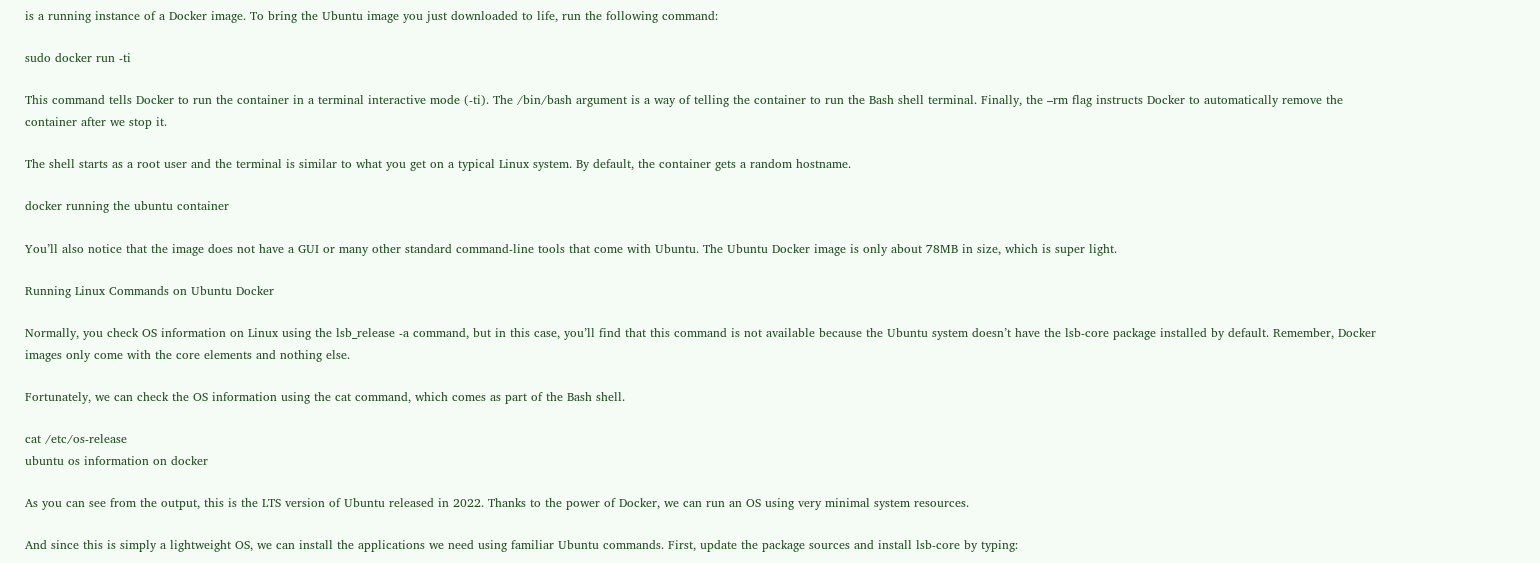is a running instance of a Docker image. To bring the Ubuntu image you just downloaded to life, run the following command:

sudo docker run -ti

This command tells Docker to run the container in a terminal interactive mode (-ti). The /bin/bash argument is a way of telling the container to run the Bash shell terminal. Finally, the –rm flag instructs Docker to automatically remove the container after we stop it.

The shell starts as a root user and the terminal is similar to what you get on a typical Linux system. By default, the container gets a random hostname.

docker running the ubuntu container

You’ll also notice that the image does not have a GUI or many other standard command-line tools that come with Ubuntu. The Ubuntu Docker image is only about 78MB in size, which is super light.

Running Linux Commands on Ubuntu Docker

Normally, you check OS information on Linux using the lsb_release -a command, but in this case, you’ll find that this command is not available because the Ubuntu system doesn’t have the lsb-core package installed by default. Remember, Docker images only come with the core elements and nothing else.

Fortunately, we can check the OS information using the cat command, which comes as part of the Bash shell.

cat /etc/os-release
ubuntu os information on docker

As you can see from the output, this is the LTS version of Ubuntu released in 2022. Thanks to the power of Docker, we can run an OS using very minimal system resources.

And since this is simply a lightweight OS, we can install the applications we need using familiar Ubuntu commands. First, update the package sources and install lsb-core by typing: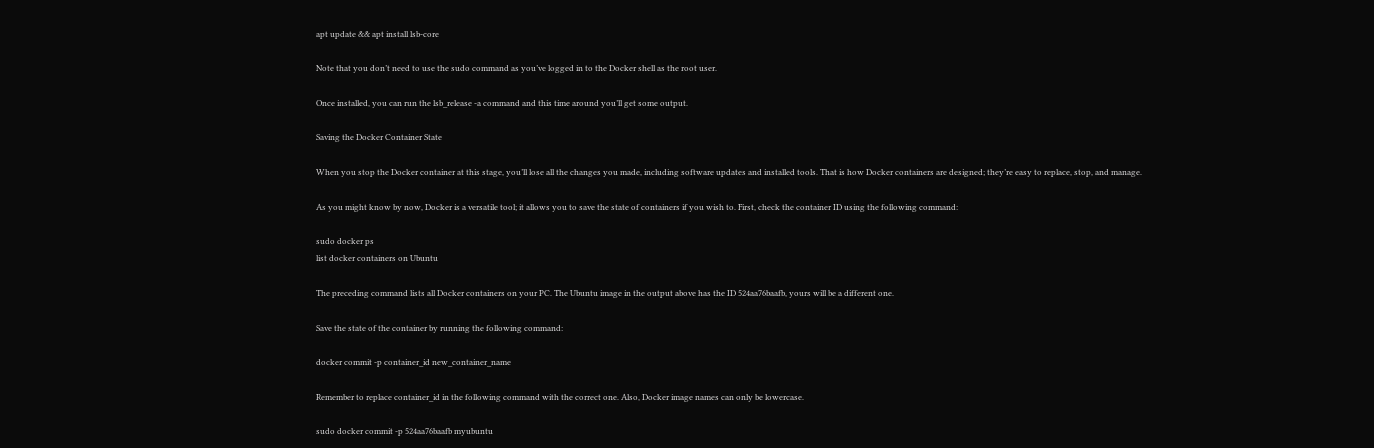apt update && apt install lsb-core

Note that you don’t need to use the sudo command as you’ve logged in to the Docker shell as the root user.

Once installed, you can run the lsb_release -a command and this time around you’ll get some output.

Saving the Docker Container State

When you stop the Docker container at this stage, you’ll lose all the changes you made, including software updates and installed tools. That is how Docker containers are designed; they’re easy to replace, stop, and manage.

As you might know by now, Docker is a versatile tool; it allows you to save the state of containers if you wish to. First, check the container ID using the following command:

sudo docker ps
list docker containers on Ubuntu

The preceding command lists all Docker containers on your PC. The Ubuntu image in the output above has the ID 524aa76baafb, yours will be a different one.

Save the state of the container by running the following command:

docker commit -p container_id new_container_name

Remember to replace container_id in the following command with the correct one. Also, Docker image names can only be lowercase.

sudo docker commit -p 524aa76baafb myubuntu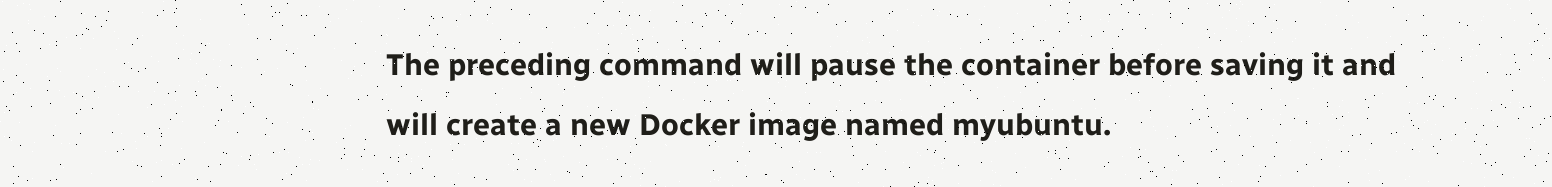The preceding command will pause the container before saving it and will create a new Docker image named myubuntu.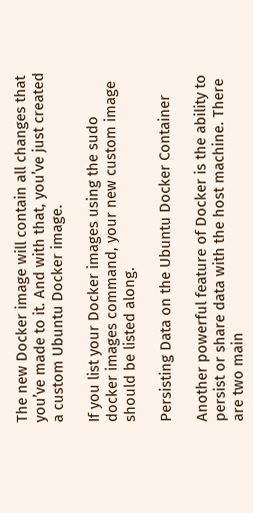The new Docker image will contain all changes that you’ve made to it. And with that, you’ve just created a custom Ubuntu Docker image.

If you list your Docker images using the sudo docker images command, your new custom image should be listed along.

Persisting Data on the Ubuntu Docker Container

Another powerful feature of Docker is the ability to persist or share data with the host machine. There are two main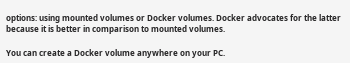options: using mounted volumes or Docker volumes. Docker advocates for the latter because it is better in comparison to mounted volumes.

You can create a Docker volume anywhere on your PC.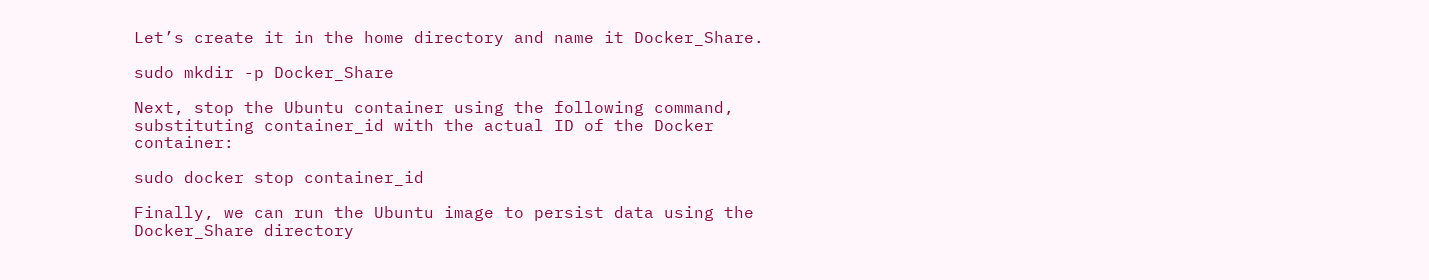Let’s create it in the home directory and name it Docker_Share.

sudo mkdir -p Docker_Share

Next, stop the Ubuntu container using the following command, substituting container_id with the actual ID of the Docker container:

sudo docker stop container_id

Finally, we can run the Ubuntu image to persist data using the Docker_Share directory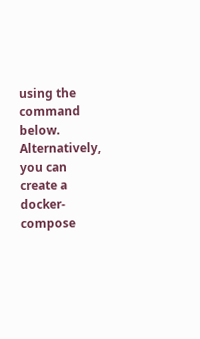using the command below. Alternatively, you can create a docker-compose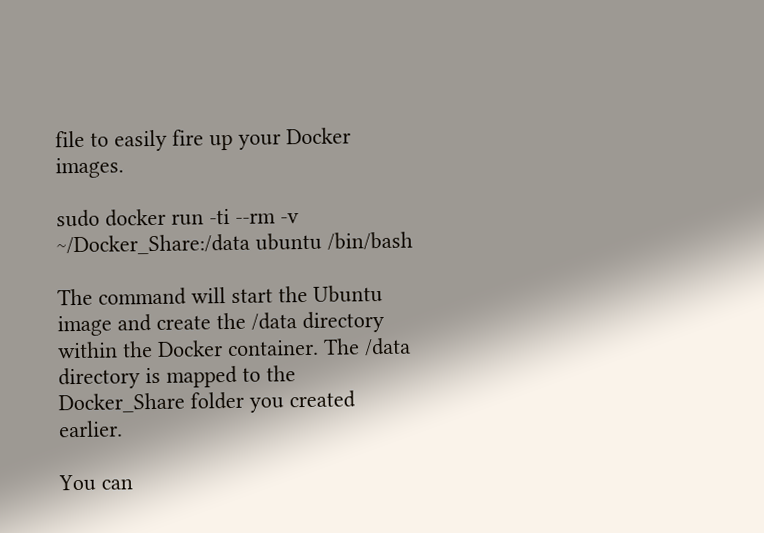file to easily fire up your Docker images.

sudo docker run -ti --rm -v ~/Docker_Share:/data ubuntu /bin/bash

The command will start the Ubuntu image and create the /data directory within the Docker container. The /data directory is mapped to the Docker_Share folder you created earlier.

You can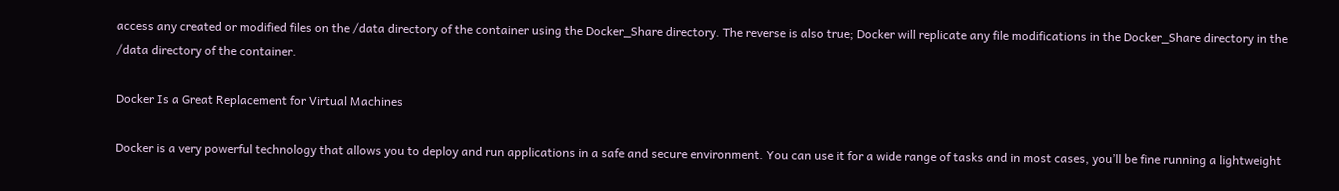access any created or modified files on the /data directory of the container using the Docker_Share directory. The reverse is also true; Docker will replicate any file modifications in the Docker_Share directory in the /data directory of the container.

Docker Is a Great Replacement for Virtual Machines

Docker is a very powerful technology that allows you to deploy and run applications in a safe and secure environment. You can use it for a wide range of tasks and in most cases, you’ll be fine running a lightweight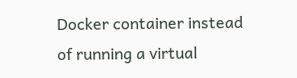Docker container instead of running a virtual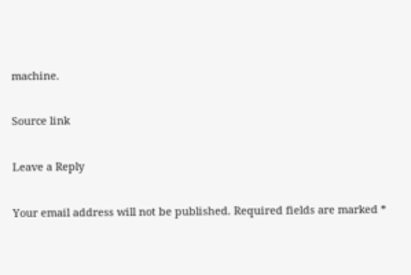machine.

Source link

Leave a Reply

Your email address will not be published. Required fields are marked *